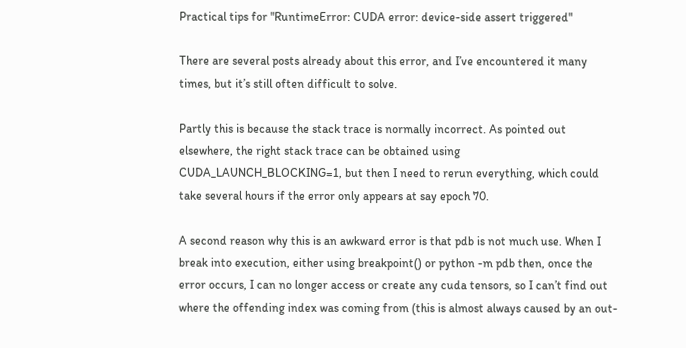Practical tips for "RuntimeError: CUDA error: device-side assert triggered"

There are several posts already about this error, and I’ve encountered it many times, but it’s still often difficult to solve.

Partly this is because the stack trace is normally incorrect. As pointed out elsewhere, the right stack trace can be obtained using CUDA_LAUNCH_BLOCKING=1, but then I need to rerun everything, which could take several hours if the error only appears at say epoch 70.

A second reason why this is an awkward error is that pdb is not much use. When I break into execution, either using breakpoint() or python -m pdb then, once the error occurs, I can no longer access or create any cuda tensors, so I can’t find out where the offending index was coming from (this is almost always caused by an out-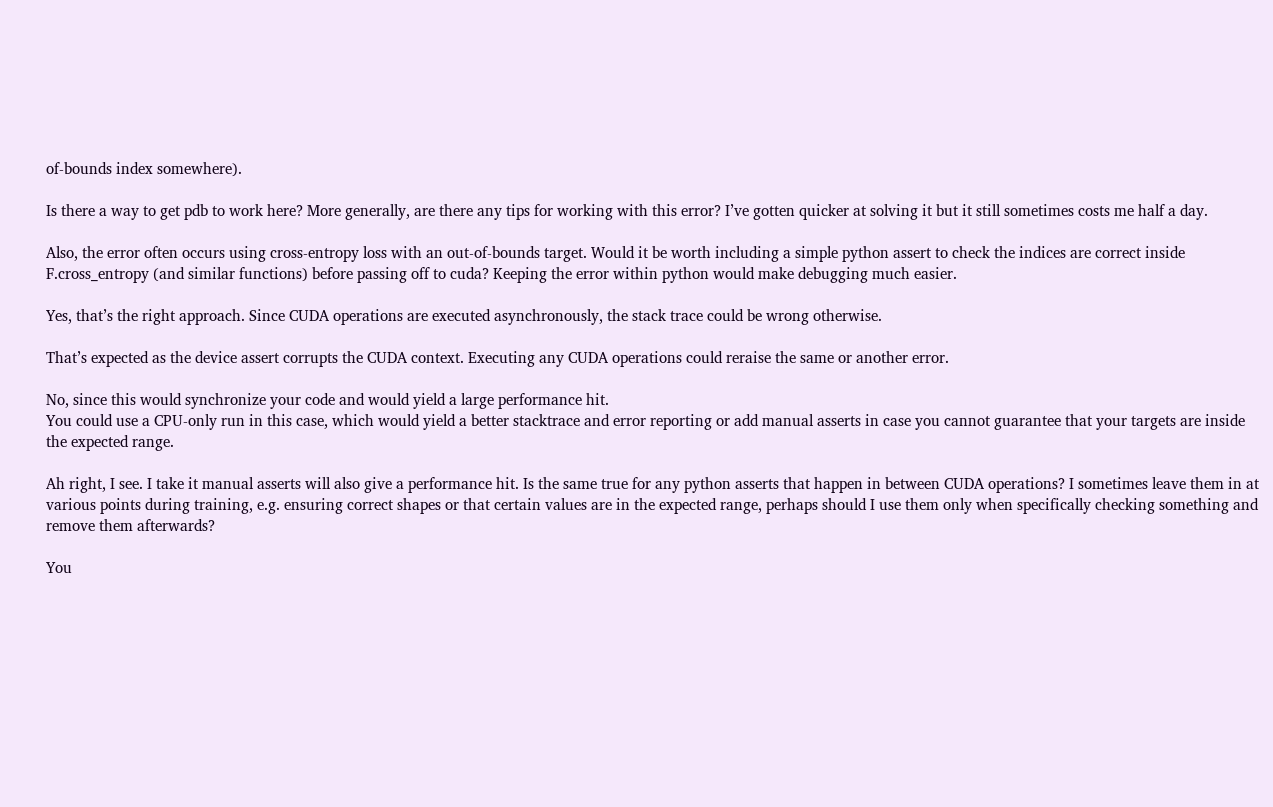of-bounds index somewhere).

Is there a way to get pdb to work here? More generally, are there any tips for working with this error? I’ve gotten quicker at solving it but it still sometimes costs me half a day.

Also, the error often occurs using cross-entropy loss with an out-of-bounds target. Would it be worth including a simple python assert to check the indices are correct inside F.cross_entropy (and similar functions) before passing off to cuda? Keeping the error within python would make debugging much easier.

Yes, that’s the right approach. Since CUDA operations are executed asynchronously, the stack trace could be wrong otherwise.

That’s expected as the device assert corrupts the CUDA context. Executing any CUDA operations could reraise the same or another error.

No, since this would synchronize your code and would yield a large performance hit.
You could use a CPU-only run in this case, which would yield a better stacktrace and error reporting or add manual asserts in case you cannot guarantee that your targets are inside the expected range.

Ah right, I see. I take it manual asserts will also give a performance hit. Is the same true for any python asserts that happen in between CUDA operations? I sometimes leave them in at various points during training, e.g. ensuring correct shapes or that certain values are in the expected range, perhaps should I use them only when specifically checking something and remove them afterwards?

You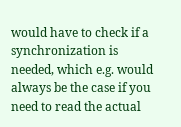would have to check if a synchronization is needed, which e.g. would always be the case if you need to read the actual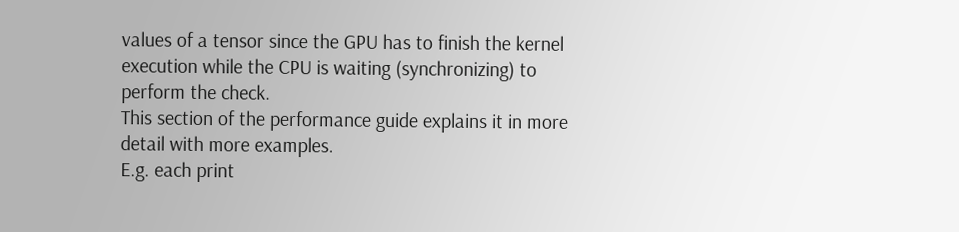values of a tensor since the GPU has to finish the kernel execution while the CPU is waiting (synchronizing) to perform the check.
This section of the performance guide explains it in more detail with more examples.
E.g. each print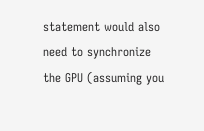statement would also need to synchronize the GPU (assuming you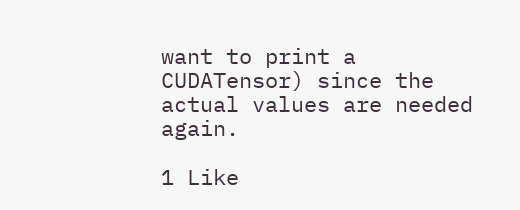want to print a CUDATensor) since the actual values are needed again.

1 Like